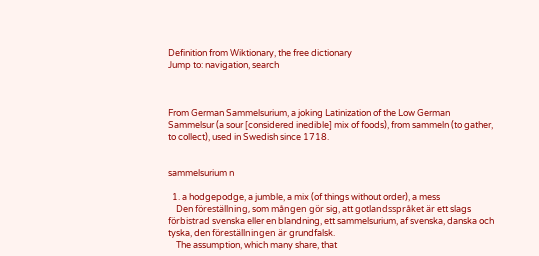Definition from Wiktionary, the free dictionary
Jump to: navigation, search



From German Sammelsurium, a joking Latinization of the Low German Sammelsur (a sour [considered inedible] mix of foods), from sammeln (to gather, to collect), used in Swedish since 1718.


sammelsurium n

  1. a hodgepodge, a jumble, a mix (of things without order), a mess
    Den föreställning, som mången gör sig, att gotlandsspråket är ett slags förbistrad svenska eller en blandning, ett sammelsurium, af svenska, danska och tyska, den föreställningen är grundfalsk.
    The assumption, which many share, that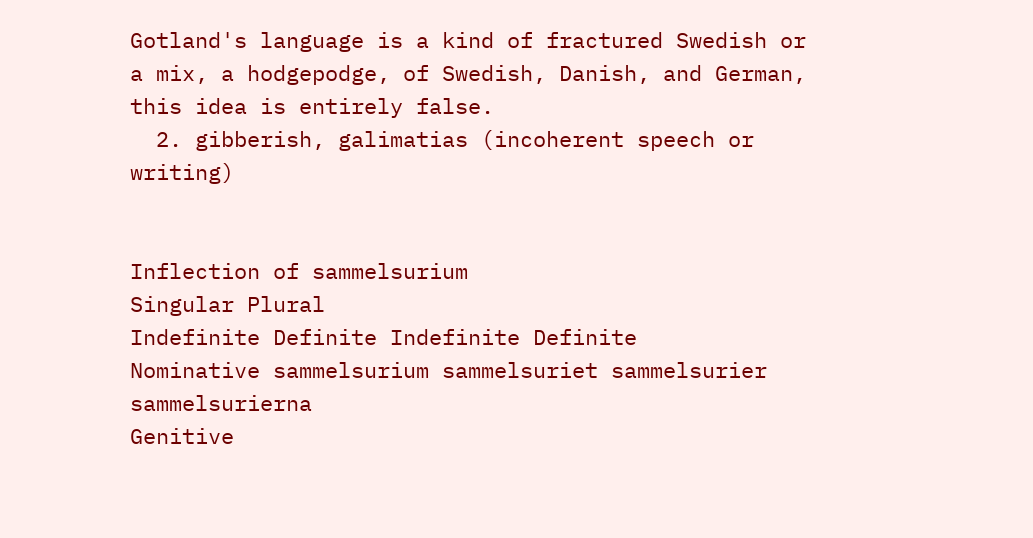Gotland's language is a kind of fractured Swedish or a mix, a hodgepodge, of Swedish, Danish, and German, this idea is entirely false.
  2. gibberish, galimatias (incoherent speech or writing)


Inflection of sammelsurium
Singular Plural
Indefinite Definite Indefinite Definite
Nominative sammelsurium sammelsuriet sammelsurier sammelsurierna
Genitive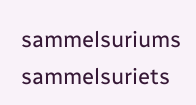sammelsuriums sammelsuriets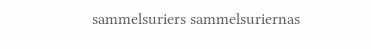sammelsuriers sammelsuriernas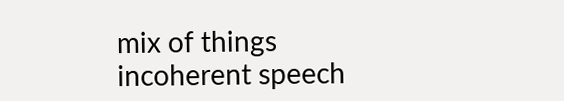mix of things
incoherent speech